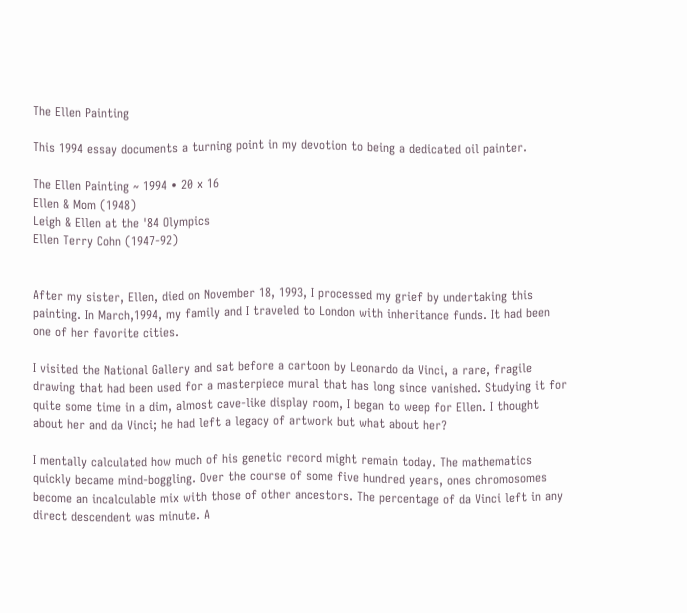The Ellen Painting

This 1994 essay documents a turning point in my devotion to being a dedicated oil painter.

The Ellen Painting ~ 1994 • 20 x 16
Ellen & Mom (1948)
Leigh & Ellen at the '84 Olympics
Ellen Terry Cohn (1947-92)


After my sister, Ellen, died on November 18, 1993, I processed my grief by undertaking this painting. In March,1994, my family and I traveled to London with inheritance funds. It had been one of her favorite cities.

I visited the National Gallery and sat before a cartoon by Leonardo da Vinci, a rare, fragile drawing that had been used for a masterpiece mural that has long since vanished. Studying it for quite some time in a dim, almost cave-like display room, I began to weep for Ellen. I thought about her and da Vinci; he had left a legacy of artwork but what about her?

I mentally calculated how much of his genetic record might remain today. The mathematics quickly became mind-boggling. Over the course of some five hundred years, ones chromosomes become an incalculable mix with those of other ancestors. The percentage of da Vinci left in any direct descendent was minute. A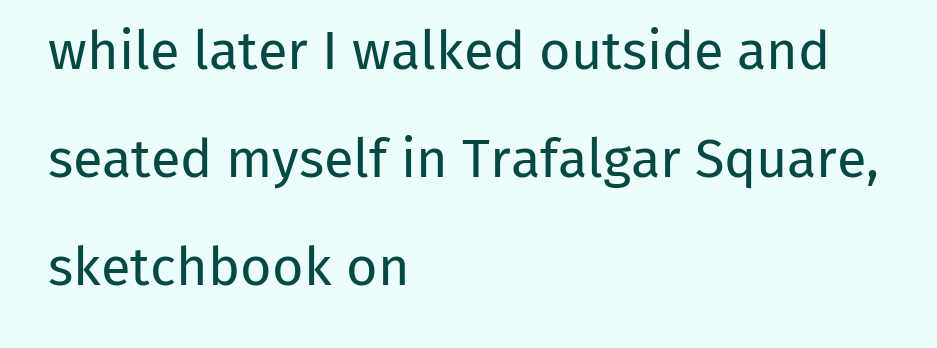while later I walked outside and seated myself in Trafalgar Square, sketchbook on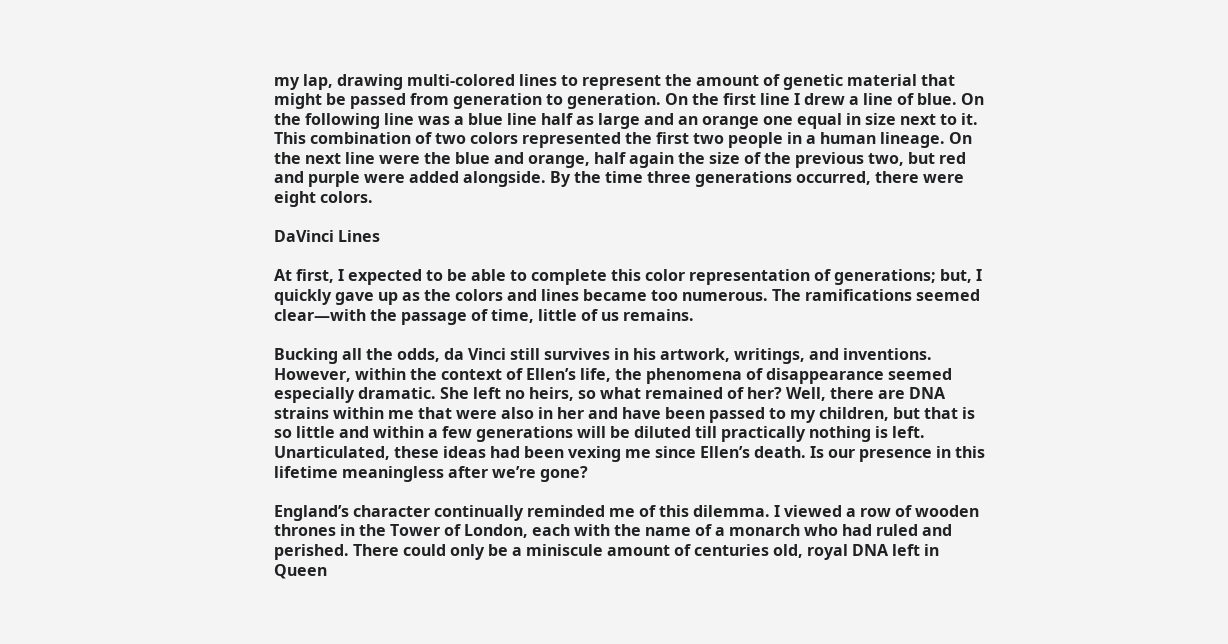my lap, drawing multi-colored lines to represent the amount of genetic material that might be passed from generation to generation. On the first line I drew a line of blue. On the following line was a blue line half as large and an orange one equal in size next to it. This combination of two colors represented the first two people in a human lineage. On the next line were the blue and orange, half again the size of the previous two, but red and purple were added alongside. By the time three generations occurred, there were eight colors.

DaVinci Lines

At first, I expected to be able to complete this color representation of generations; but, I quickly gave up as the colors and lines became too numerous. The ramifications seemed clear—with the passage of time, little of us remains.

Bucking all the odds, da Vinci still survives in his artwork, writings, and inventions. However, within the context of Ellen’s life, the phenomena of disappearance seemed especially dramatic. She left no heirs, so what remained of her? Well, there are DNA strains within me that were also in her and have been passed to my children, but that is so little and within a few generations will be diluted till practically nothing is left. Unarticulated, these ideas had been vexing me since Ellen’s death. Is our presence in this lifetime meaningless after we’re gone?

England’s character continually reminded me of this dilemma. I viewed a row of wooden thrones in the Tower of London, each with the name of a monarch who had ruled and perished. There could only be a miniscule amount of centuries old, royal DNA left in Queen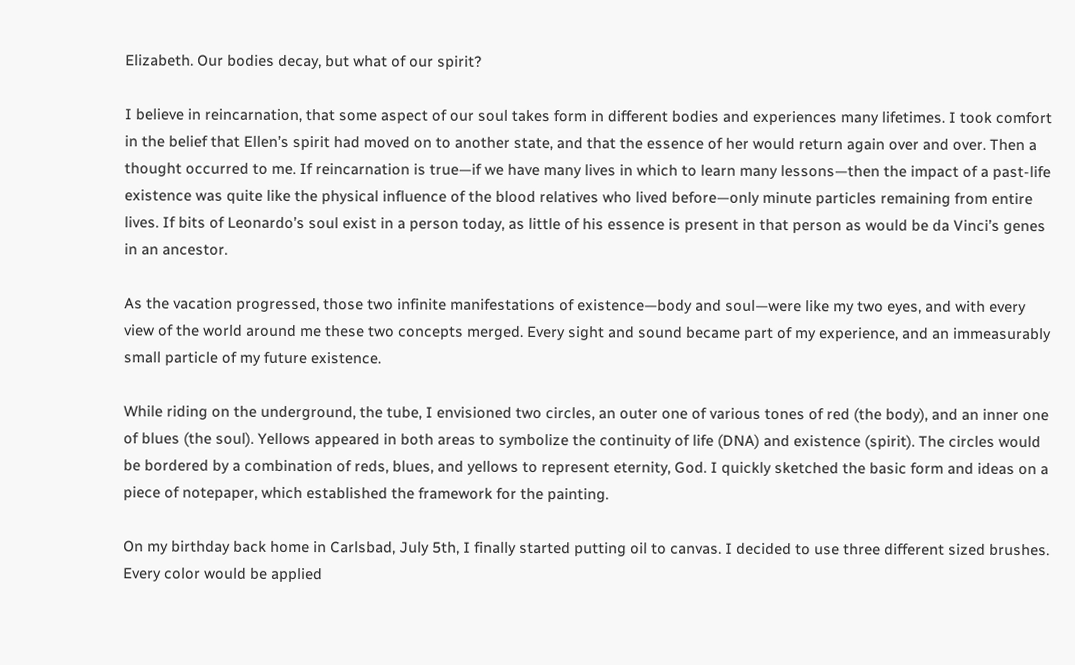Elizabeth. Our bodies decay, but what of our spirit?

I believe in reincarnation, that some aspect of our soul takes form in different bodies and experiences many lifetimes. I took comfort in the belief that Ellen’s spirit had moved on to another state, and that the essence of her would return again over and over. Then a thought occurred to me. If reincarnation is true—if we have many lives in which to learn many lessons—then the impact of a past-life existence was quite like the physical influence of the blood relatives who lived before—only minute particles remaining from entire lives. If bits of Leonardo’s soul exist in a person today, as little of his essence is present in that person as would be da Vinci’s genes in an ancestor.

As the vacation progressed, those two infinite manifestations of existence—body and soul—were like my two eyes, and with every view of the world around me these two concepts merged. Every sight and sound became part of my experience, and an immeasurably small particle of my future existence.

While riding on the underground, the tube, I envisioned two circles, an outer one of various tones of red (the body), and an inner one of blues (the soul). Yellows appeared in both areas to symbolize the continuity of life (DNA) and existence (spirit). The circles would be bordered by a combination of reds, blues, and yellows to represent eternity, God. I quickly sketched the basic form and ideas on a piece of notepaper, which established the framework for the painting.

On my birthday back home in Carlsbad, July 5th, I finally started putting oil to canvas. I decided to use three different sized brushes. Every color would be applied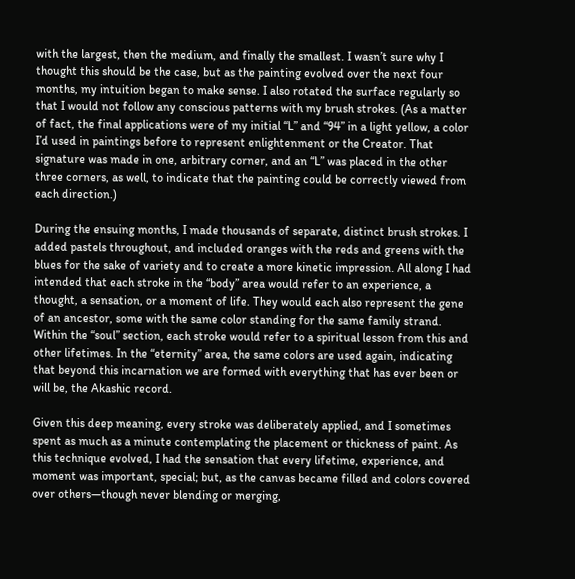with the largest, then the medium, and finally the smallest. I wasn’t sure why I thought this should be the case, but as the painting evolved over the next four months, my intuition began to make sense. I also rotated the surface regularly so that I would not follow any conscious patterns with my brush strokes. (As a matter of fact, the final applications were of my initial “L” and “94” in a light yellow, a color I’d used in paintings before to represent enlightenment or the Creator. That signature was made in one, arbitrary corner, and an “L” was placed in the other three corners, as well, to indicate that the painting could be correctly viewed from each direction.)

During the ensuing months, I made thousands of separate, distinct brush strokes. I added pastels throughout, and included oranges with the reds and greens with the blues for the sake of variety and to create a more kinetic impression. All along I had intended that each stroke in the “body” area would refer to an experience, a thought, a sensation, or a moment of life. They would each also represent the gene of an ancestor, some with the same color standing for the same family strand. Within the “soul” section, each stroke would refer to a spiritual lesson from this and other lifetimes. In the “eternity” area, the same colors are used again, indicating that beyond this incarnation we are formed with everything that has ever been or will be, the Akashic record.

Given this deep meaning, every stroke was deliberately applied, and I sometimes spent as much as a minute contemplating the placement or thickness of paint. As this technique evolved, I had the sensation that every lifetime, experience, and moment was important, special; but, as the canvas became filled and colors covered over others—though never blending or merging,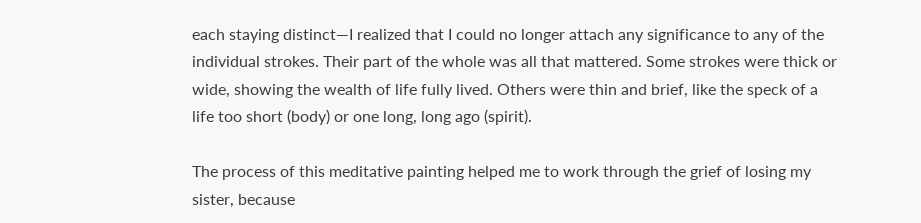each staying distinct—I realized that I could no longer attach any significance to any of the individual strokes. Their part of the whole was all that mattered. Some strokes were thick or wide, showing the wealth of life fully lived. Others were thin and brief, like the speck of a life too short (body) or one long, long ago (spirit).

The process of this meditative painting helped me to work through the grief of losing my sister, because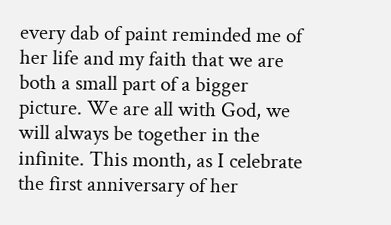every dab of paint reminded me of her life and my faith that we are both a small part of a bigger picture. We are all with God, we will always be together in the infinite. This month, as I celebrate the first anniversary of her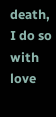death, I do so with love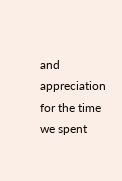and appreciation for the time we spent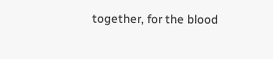together, for the blood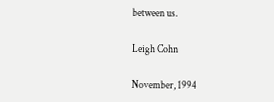between us.

Leigh Cohn

November, 1994